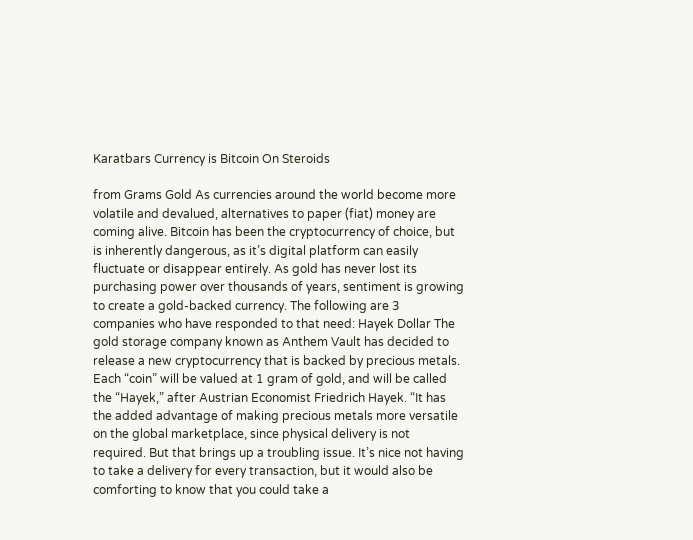Karatbars Currency is Bitcoin On Steroids

from Grams Gold As currencies around the world become more volatile and devalued, alternatives to paper (fiat) money are coming alive. Bitcoin has been the cryptocurrency of choice, but is inherently dangerous, as it’s digital platform can easily fluctuate or disappear entirely. As gold has never lost its purchasing power over thousands of years, sentiment is growing to create a gold-backed currency. The following are 3 companies who have responded to that need: Hayek Dollar The gold storage company known as Anthem Vault has decided to release a new cryptocurrency that is backed by precious metals. Each “coin” will be valued at 1 gram of gold, and will be called the “Hayek,” after Austrian Economist Friedrich Hayek. “It has the added advantage of making precious metals more versatile on the global marketplace, since physical delivery is not required. But that brings up a troubling issue. It’s nice not having to take a delivery for every transaction, but it would also be comforting to know that you could take a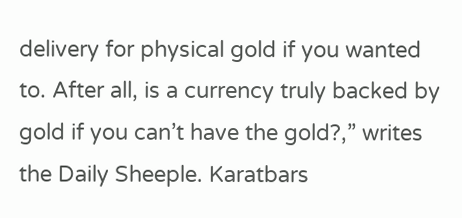delivery for physical gold if you wanted to. After all, is a currency truly backed by gold if you can’t have the gold?,” writes the Daily Sheeple. Karatbars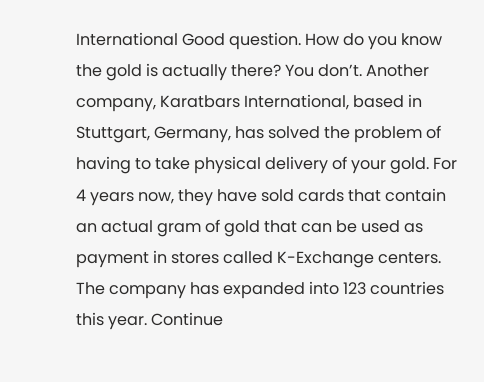International Good question. How do you know the gold is actually there? You don’t. Another company, Karatbars International, based in Stuttgart, Germany, has solved the problem of having to take physical delivery of your gold. For 4 years now, they have sold cards that contain an actual gram of gold that can be used as payment in stores called K-Exchange centers. The company has expanded into 123 countries this year. Continue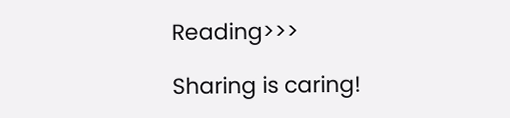Reading>>>

Sharing is caring!